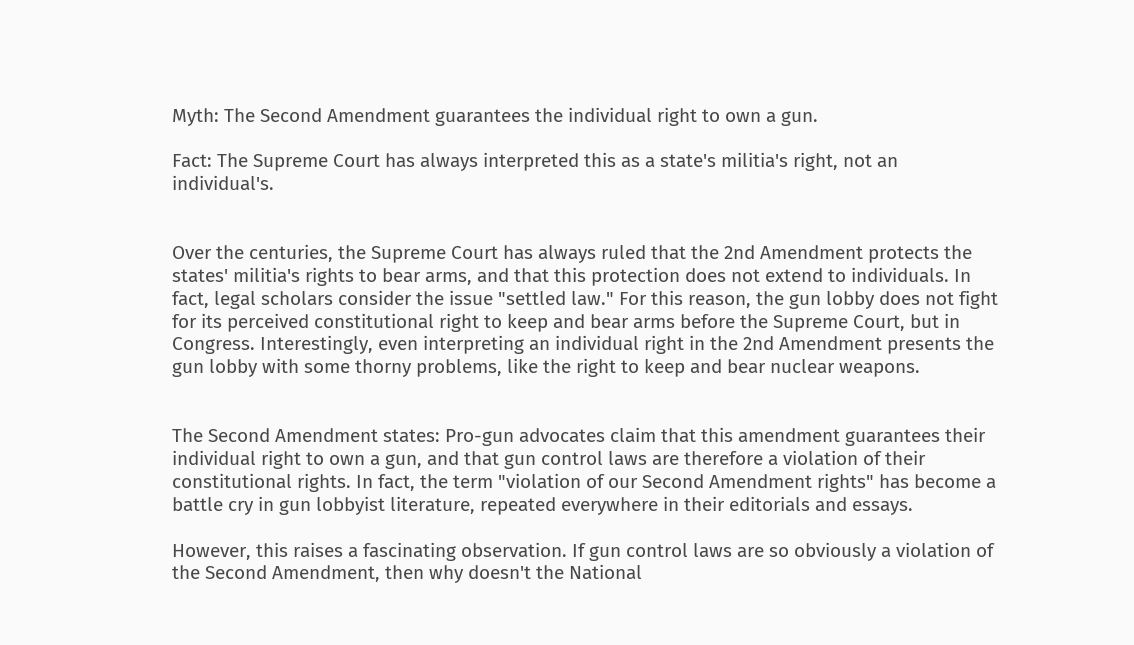Myth: The Second Amendment guarantees the individual right to own a gun.

Fact: The Supreme Court has always interpreted this as a state's militia's right, not an individual's.


Over the centuries, the Supreme Court has always ruled that the 2nd Amendment protects the states' militia's rights to bear arms, and that this protection does not extend to individuals. In fact, legal scholars consider the issue "settled law." For this reason, the gun lobby does not fight for its perceived constitutional right to keep and bear arms before the Supreme Court, but in Congress. Interestingly, even interpreting an individual right in the 2nd Amendment presents the gun lobby with some thorny problems, like the right to keep and bear nuclear weapons.


The Second Amendment states: Pro-gun advocates claim that this amendment guarantees their individual right to own a gun, and that gun control laws are therefore a violation of their constitutional rights. In fact, the term "violation of our Second Amendment rights" has become a battle cry in gun lobbyist literature, repeated everywhere in their editorials and essays.

However, this raises a fascinating observation. If gun control laws are so obviously a violation of the Second Amendment, then why doesn't the National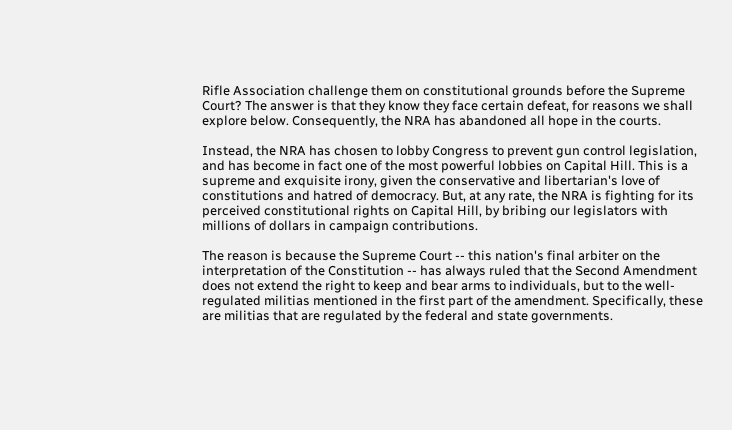Rifle Association challenge them on constitutional grounds before the Supreme Court? The answer is that they know they face certain defeat, for reasons we shall explore below. Consequently, the NRA has abandoned all hope in the courts.

Instead, the NRA has chosen to lobby Congress to prevent gun control legislation, and has become in fact one of the most powerful lobbies on Capital Hill. This is a supreme and exquisite irony, given the conservative and libertarian's love of constitutions and hatred of democracy. But, at any rate, the NRA is fighting for its perceived constitutional rights on Capital Hill, by bribing our legislators with millions of dollars in campaign contributions.

The reason is because the Supreme Court -- this nation's final arbiter on the interpretation of the Constitution -- has always ruled that the Second Amendment does not extend the right to keep and bear arms to individuals, but to the well-regulated militias mentioned in the first part of the amendment. Specifically, these are militias that are regulated by the federal and state governments.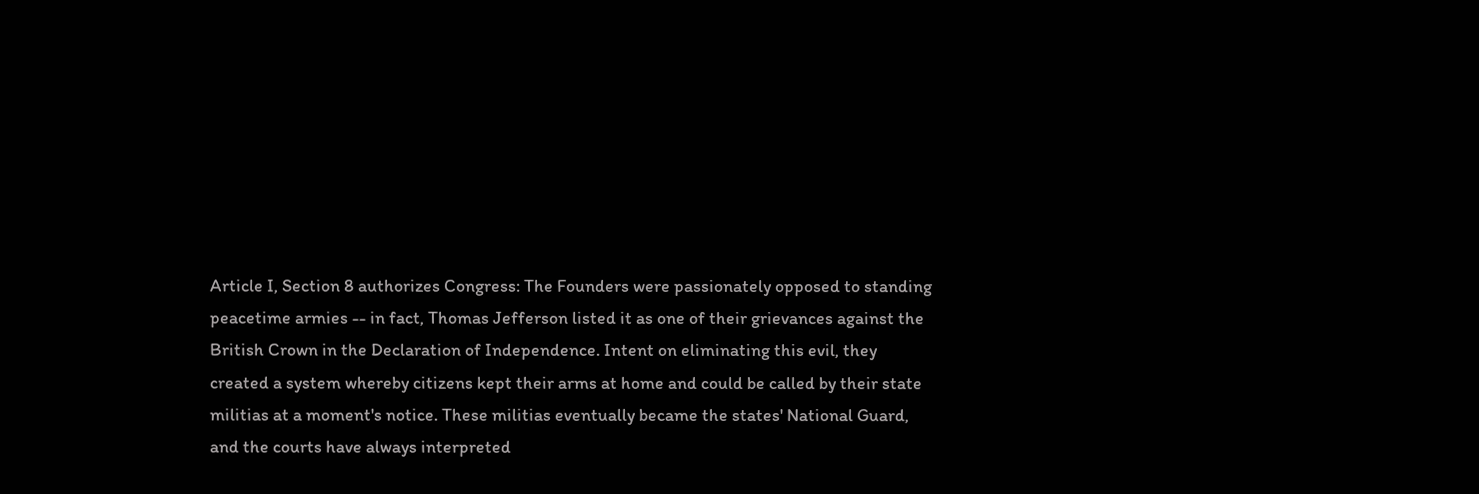Article I, Section 8 authorizes Congress: The Founders were passionately opposed to standing peacetime armies -- in fact, Thomas Jefferson listed it as one of their grievances against the British Crown in the Declaration of Independence. Intent on eliminating this evil, they created a system whereby citizens kept their arms at home and could be called by their state militias at a moment's notice. These militias eventually became the states' National Guard, and the courts have always interpreted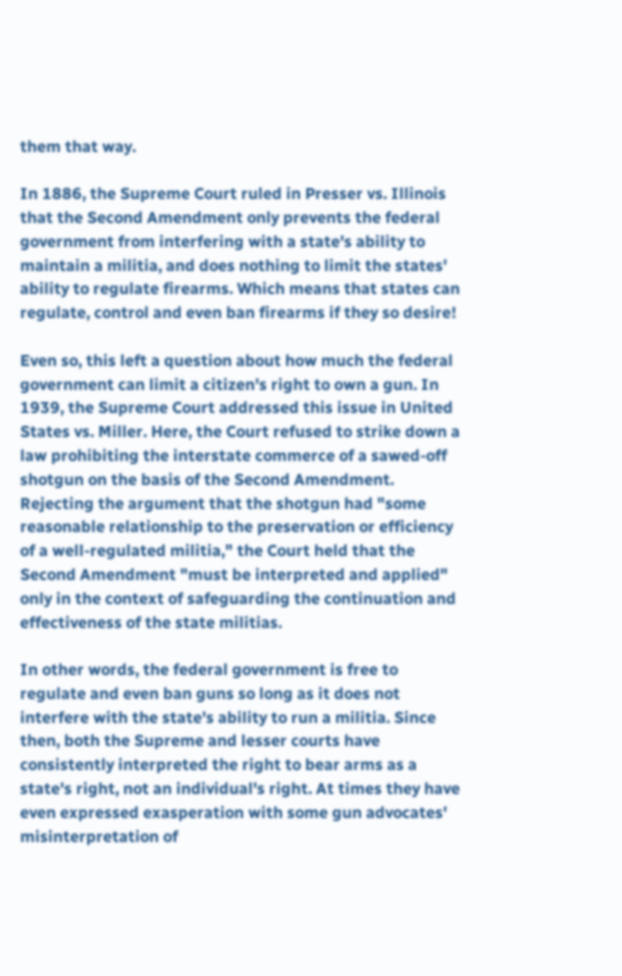them that way.

In 1886, the Supreme Court ruled in Presser vs. Illinois that the Second Amendment only prevents the federal government from interfering with a state's ability to maintain a militia, and does nothing to limit the states' ability to regulate firearms. Which means that states can regulate, control and even ban firearms if they so desire!

Even so, this left a question about how much the federal government can limit a citizen's right to own a gun. In 1939, the Supreme Court addressed this issue in United States vs. Miller. Here, the Court refused to strike down a law prohibiting the interstate commerce of a sawed-off shotgun on the basis of the Second Amendment. Rejecting the argument that the shotgun had "some reasonable relationship to the preservation or efficiency of a well-regulated militia," the Court held that the Second Amendment "must be interpreted and applied" only in the context of safeguarding the continuation and effectiveness of the state militias.

In other words, the federal government is free to regulate and even ban guns so long as it does not interfere with the state's ability to run a militia. Since then, both the Supreme and lesser courts have consistently interpreted the right to bear arms as a state's right, not an individual's right. At times they have even expressed exasperation with some gun advocates' misinterpretation of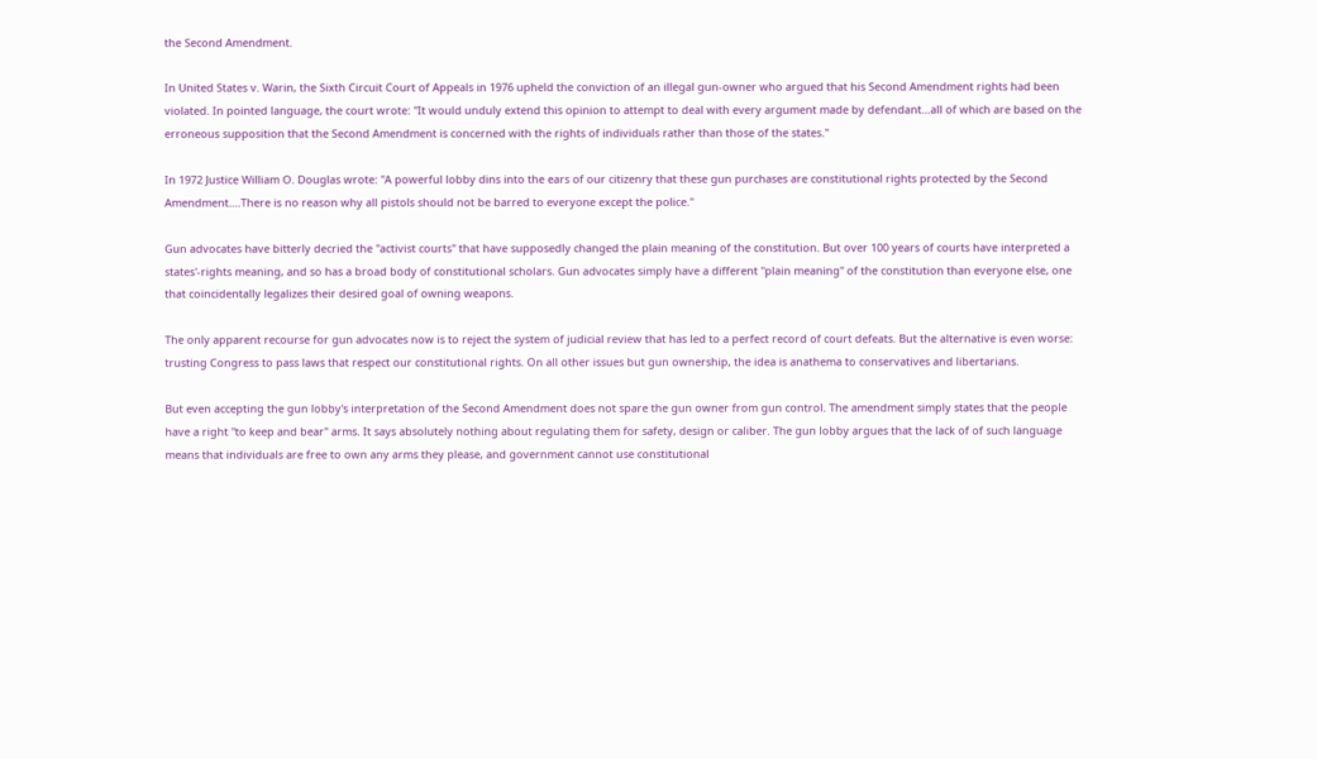the Second Amendment.

In United States v. Warin, the Sixth Circuit Court of Appeals in 1976 upheld the conviction of an illegal gun-owner who argued that his Second Amendment rights had been violated. In pointed language, the court wrote: "It would unduly extend this opinion to attempt to deal with every argument made by defendant...all of which are based on the erroneous supposition that the Second Amendment is concerned with the rights of individuals rather than those of the states."

In 1972 Justice William O. Douglas wrote: "A powerful lobby dins into the ears of our citizenry that these gun purchases are constitutional rights protected by the Second Amendment....There is no reason why all pistols should not be barred to everyone except the police."

Gun advocates have bitterly decried the "activist courts" that have supposedly changed the plain meaning of the constitution. But over 100 years of courts have interpreted a states'-rights meaning, and so has a broad body of constitutional scholars. Gun advocates simply have a different "plain meaning" of the constitution than everyone else, one that coincidentally legalizes their desired goal of owning weapons.

The only apparent recourse for gun advocates now is to reject the system of judicial review that has led to a perfect record of court defeats. But the alternative is even worse: trusting Congress to pass laws that respect our constitutional rights. On all other issues but gun ownership, the idea is anathema to conservatives and libertarians.

But even accepting the gun lobby's interpretation of the Second Amendment does not spare the gun owner from gun control. The amendment simply states that the people have a right "to keep and bear" arms. It says absolutely nothing about regulating them for safety, design or caliber. The gun lobby argues that the lack of of such language means that individuals are free to own any arms they please, and government cannot use constitutional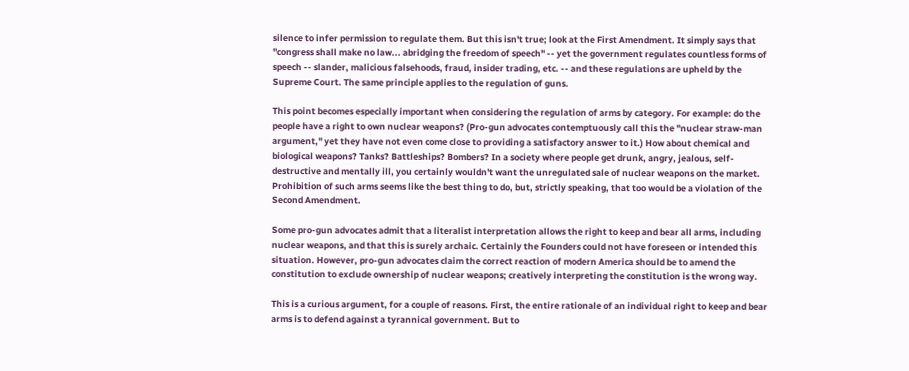silence to infer permission to regulate them. But this isn't true; look at the First Amendment. It simply says that "congress shall make no law... abridging the freedom of speech" -- yet the government regulates countless forms of speech -- slander, malicious falsehoods, fraud, insider trading, etc. -- and these regulations are upheld by the Supreme Court. The same principle applies to the regulation of guns.

This point becomes especially important when considering the regulation of arms by category. For example: do the people have a right to own nuclear weapons? (Pro-gun advocates contemptuously call this the "nuclear straw-man argument," yet they have not even come close to providing a satisfactory answer to it.) How about chemical and biological weapons? Tanks? Battleships? Bombers? In a society where people get drunk, angry, jealous, self-destructive and mentally ill, you certainly wouldn't want the unregulated sale of nuclear weapons on the market. Prohibition of such arms seems like the best thing to do, but, strictly speaking, that too would be a violation of the Second Amendment.

Some pro-gun advocates admit that a literalist interpretation allows the right to keep and bear all arms, including nuclear weapons, and that this is surely archaic. Certainly the Founders could not have foreseen or intended this situation. However, pro-gun advocates claim the correct reaction of modern America should be to amend the constitution to exclude ownership of nuclear weapons; creatively interpreting the constitution is the wrong way.

This is a curious argument, for a couple of reasons. First, the entire rationale of an individual right to keep and bear arms is to defend against a tyrannical government. But to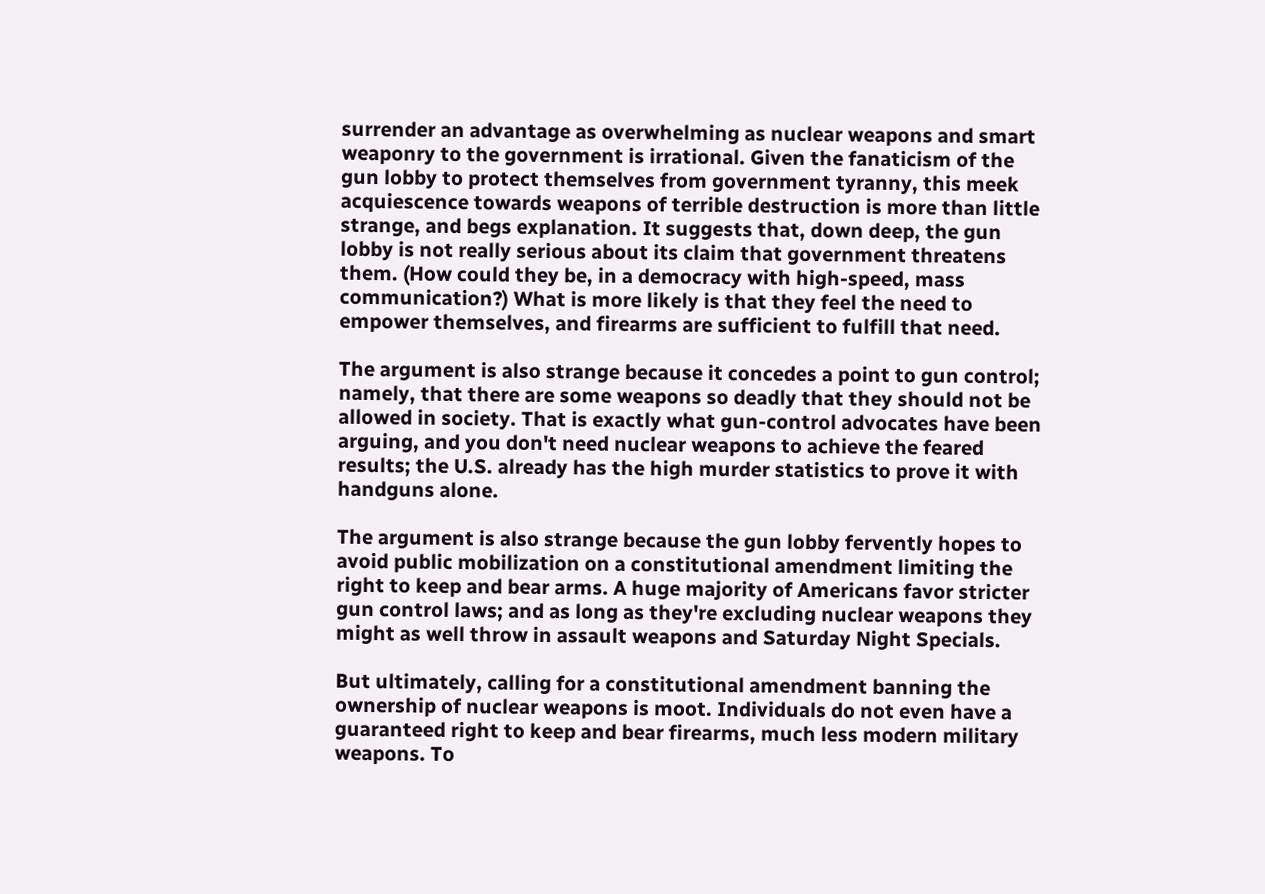surrender an advantage as overwhelming as nuclear weapons and smart weaponry to the government is irrational. Given the fanaticism of the gun lobby to protect themselves from government tyranny, this meek acquiescence towards weapons of terrible destruction is more than little strange, and begs explanation. It suggests that, down deep, the gun lobby is not really serious about its claim that government threatens them. (How could they be, in a democracy with high-speed, mass communication?) What is more likely is that they feel the need to empower themselves, and firearms are sufficient to fulfill that need.

The argument is also strange because it concedes a point to gun control; namely, that there are some weapons so deadly that they should not be allowed in society. That is exactly what gun-control advocates have been arguing, and you don't need nuclear weapons to achieve the feared results; the U.S. already has the high murder statistics to prove it with handguns alone.

The argument is also strange because the gun lobby fervently hopes to avoid public mobilization on a constitutional amendment limiting the right to keep and bear arms. A huge majority of Americans favor stricter gun control laws; and as long as they're excluding nuclear weapons they might as well throw in assault weapons and Saturday Night Specials.

But ultimately, calling for a constitutional amendment banning the ownership of nuclear weapons is moot. Individuals do not even have a guaranteed right to keep and bear firearms, much less modern military weapons. To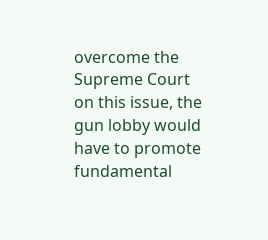overcome the Supreme Court on this issue, the gun lobby would have to promote fundamental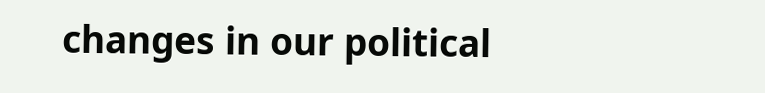changes in our political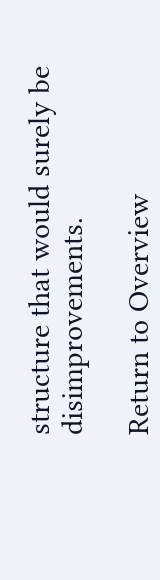structure that would surely be disimprovements.

Return to Overview